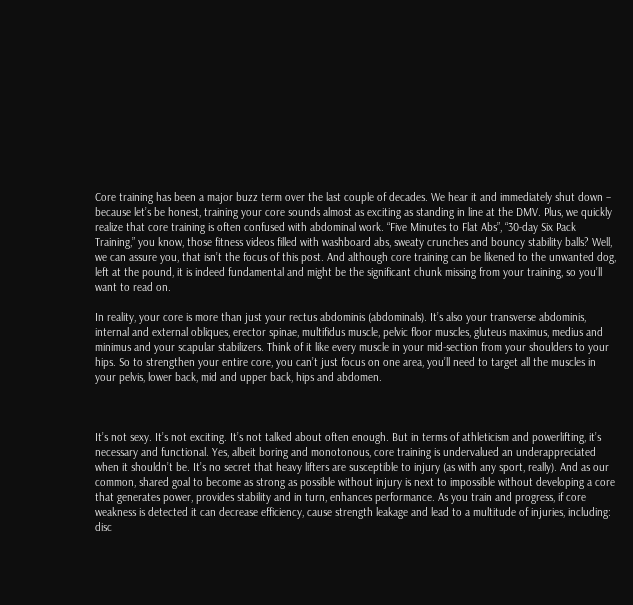Core training has been a major buzz term over the last couple of decades. We hear it and immediately shut down – because let’s be honest, training your core sounds almost as exciting as standing in line at the DMV. Plus, we quickly realize that core training is often confused with abdominal work. “Five Minutes to Flat Abs”, “30-day Six Pack Training,” you know, those fitness videos filled with washboard abs, sweaty crunches and bouncy stability balls? Well, we can assure you, that isn’t the focus of this post. And although core training can be likened to the unwanted dog, left at the pound, it is indeed fundamental and might be the significant chunk missing from your training, so you’ll want to read on.

In reality, your core is more than just your rectus abdominis (abdominals). It’s also your transverse abdominis, internal and external obliques, erector spinae, multifidus muscle, pelvic floor muscles, gluteus maximus, medius and minimus and your scapular stabilizers. Think of it like every muscle in your mid-section from your shoulders to your hips. So to strengthen your entire core, you can’t just focus on one area, you’ll need to target all the muscles in your pelvis, lower back, mid and upper back, hips and abdomen.



It’s not sexy. It’s not exciting. It’s not talked about often enough. But in terms of athleticism and powerlifting, it’s necessary and functional. Yes, albeit boring and monotonous, core training is undervalued an underappreciated when it shouldn’t be. It’s no secret that heavy lifters are susceptible to injury (as with any sport, really). And as our common, shared goal to become as strong as possible without injury is next to impossible without developing a core that generates power, provides stability and in turn, enhances performance. As you train and progress, if core weakness is detected it can decrease efficiency, cause strength leakage and lead to a multitude of injuries, including: disc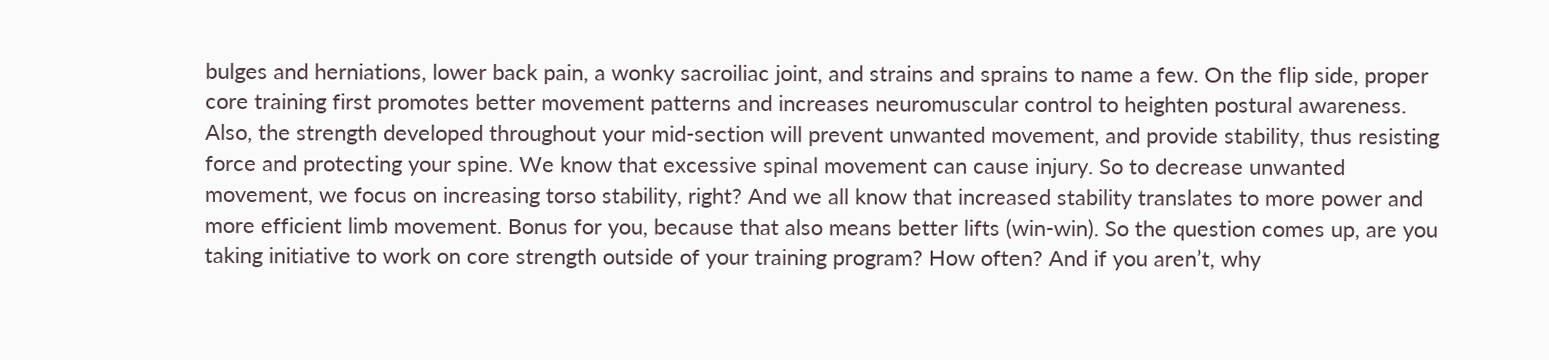bulges and herniations, lower back pain, a wonky sacroiliac joint, and strains and sprains to name a few. On the flip side, proper core training first promotes better movement patterns and increases neuromuscular control to heighten postural awareness. Also, the strength developed throughout your mid-section will prevent unwanted movement, and provide stability, thus resisting force and protecting your spine. We know that excessive spinal movement can cause injury. So to decrease unwanted movement, we focus on increasing torso stability, right? And we all know that increased stability translates to more power and more efficient limb movement. Bonus for you, because that also means better lifts (win-win). So the question comes up, are you taking initiative to work on core strength outside of your training program? How often? And if you aren’t, why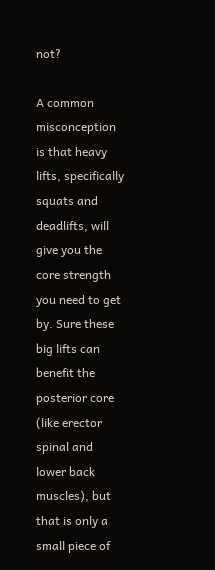not?

A common misconception is that heavy lifts, specifically squats and deadlifts, will give you the core strength you need to get by. Sure these big lifts can benefit the posterior core (like erector spinal and lower back muscles), but that is only a small piece of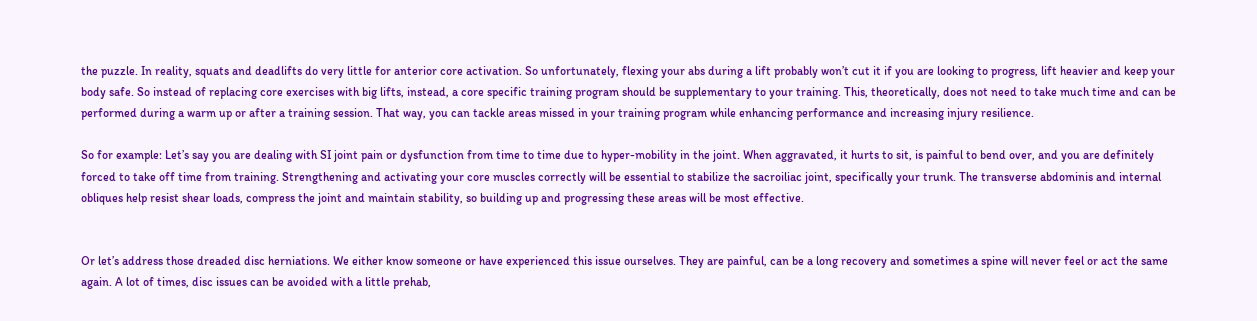the puzzle. In reality, squats and deadlifts do very little for anterior core activation. So unfortunately, flexing your abs during a lift probably won’t cut it if you are looking to progress, lift heavier and keep your body safe. So instead of replacing core exercises with big lifts, instead, a core specific training program should be supplementary to your training. This, theoretically, does not need to take much time and can be performed during a warm up or after a training session. That way, you can tackle areas missed in your training program while enhancing performance and increasing injury resilience.

So for example: Let’s say you are dealing with SI joint pain or dysfunction from time to time due to hyper-mobility in the joint. When aggravated, it hurts to sit, is painful to bend over, and you are definitely forced to take off time from training. Strengthening and activating your core muscles correctly will be essential to stabilize the sacroiliac joint, specifically your trunk. The transverse abdominis and internal obliques help resist shear loads, compress the joint and maintain stability, so building up and progressing these areas will be most effective.


Or let’s address those dreaded disc herniations. We either know someone or have experienced this issue ourselves. They are painful, can be a long recovery and sometimes a spine will never feel or act the same again. A lot of times, disc issues can be avoided with a little prehab,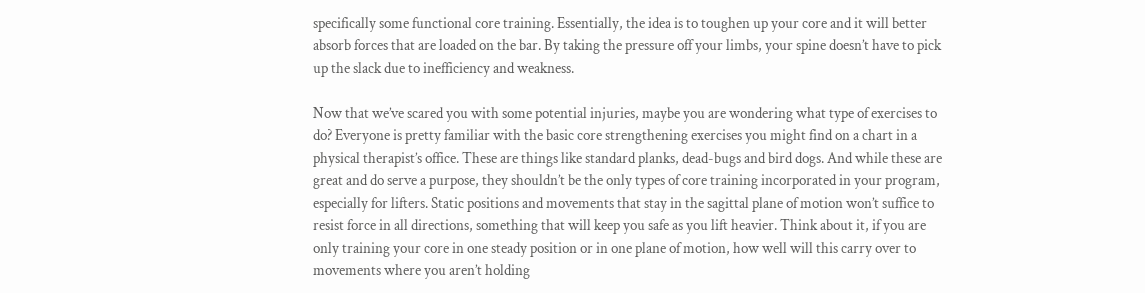specifically some functional core training. Essentially, the idea is to toughen up your core and it will better absorb forces that are loaded on the bar. By taking the pressure off your limbs, your spine doesn’t have to pick up the slack due to inefficiency and weakness.

Now that we’ve scared you with some potential injuries, maybe you are wondering what type of exercises to do? Everyone is pretty familiar with the basic core strengthening exercises you might find on a chart in a physical therapist’s office. These are things like standard planks, dead-bugs and bird dogs. And while these are great and do serve a purpose, they shouldn’t be the only types of core training incorporated in your program, especially for lifters. Static positions and movements that stay in the sagittal plane of motion won’t suffice to resist force in all directions, something that will keep you safe as you lift heavier. Think about it, if you are only training your core in one steady position or in one plane of motion, how well will this carry over to movements where you aren’t holding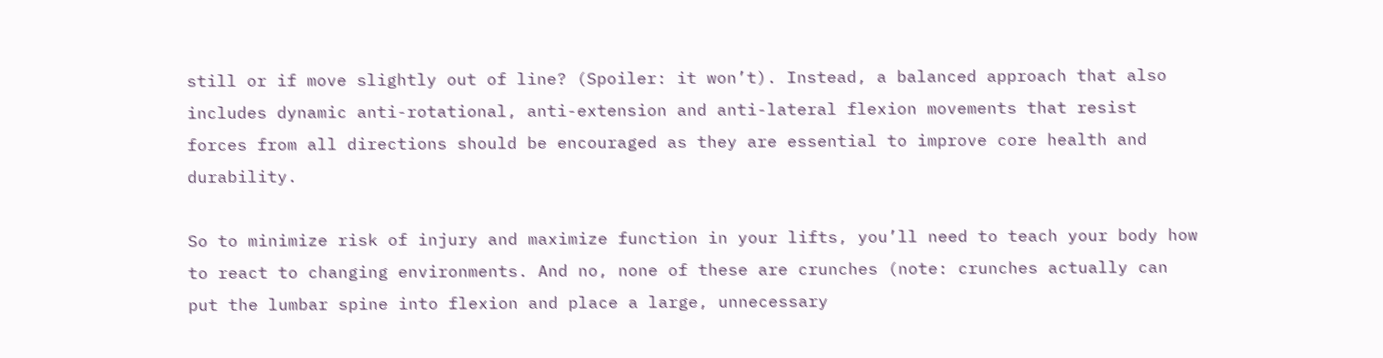still or if move slightly out of line? (Spoiler: it won’t). Instead, a balanced approach that also includes dynamic anti-rotational, anti-extension and anti-lateral flexion movements that resist forces from all directions should be encouraged as they are essential to improve core health and durability.

So to minimize risk of injury and maximize function in your lifts, you’ll need to teach your body how to react to changing environments. And no, none of these are crunches (note: crunches actually can put the lumbar spine into flexion and place a large, unnecessary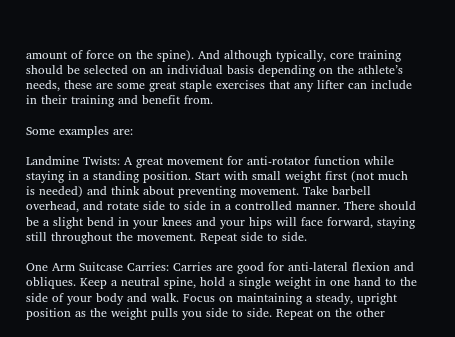amount of force on the spine). And although typically, core training should be selected on an individual basis depending on the athlete’s needs, these are some great staple exercises that any lifter can include in their training and benefit from.

Some examples are:

Landmine Twists: A great movement for anti-rotator function while staying in a standing position. Start with small weight first (not much is needed) and think about preventing movement. Take barbell overhead, and rotate side to side in a controlled manner. There should be a slight bend in your knees and your hips will face forward, staying still throughout the movement. Repeat side to side.

One Arm Suitcase Carries: Carries are good for anti-lateral flexion and obliques. Keep a neutral spine, hold a single weight in one hand to the side of your body and walk. Focus on maintaining a steady, upright position as the weight pulls you side to side. Repeat on the other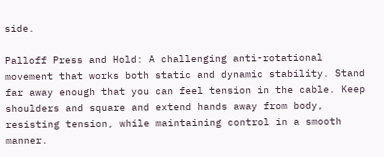side.

Palloff Press and Hold: A challenging anti-rotational movement that works both static and dynamic stability. Stand far away enough that you can feel tension in the cable. Keep shoulders and square and extend hands away from body, resisting tension, while maintaining control in a smooth manner.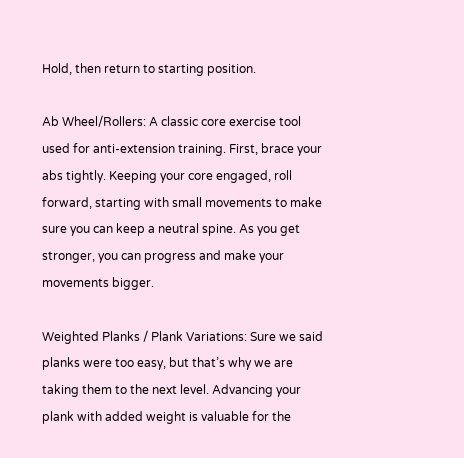Hold, then return to starting position.

Ab Wheel/Rollers: A classic core exercise tool used for anti-extension training. First, brace your abs tightly. Keeping your core engaged, roll forward, starting with small movements to make sure you can keep a neutral spine. As you get stronger, you can progress and make your movements bigger.

Weighted Planks / Plank Variations: Sure we said planks were too easy, but that’s why we are taking them to the next level. Advancing your plank with added weight is valuable for the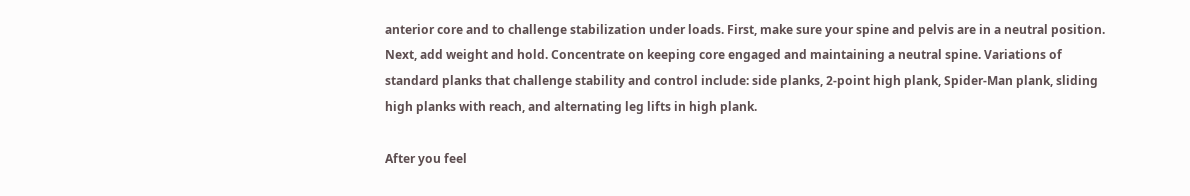anterior core and to challenge stabilization under loads. First, make sure your spine and pelvis are in a neutral position. Next, add weight and hold. Concentrate on keeping core engaged and maintaining a neutral spine. Variations of standard planks that challenge stability and control include: side planks, 2-point high plank, Spider-Man plank, sliding high planks with reach, and alternating leg lifts in high plank.

After you feel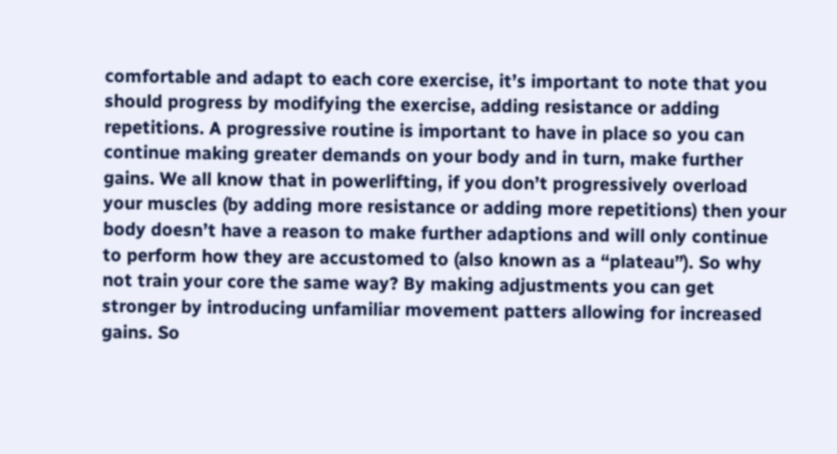comfortable and adapt to each core exercise, it’s important to note that you should progress by modifying the exercise, adding resistance or adding repetitions. A progressive routine is important to have in place so you can continue making greater demands on your body and in turn, make further gains. We all know that in powerlifting, if you don’t progressively overload your muscles (by adding more resistance or adding more repetitions) then your body doesn’t have a reason to make further adaptions and will only continue to perform how they are accustomed to (also known as a “plateau”). So why not train your core the same way? By making adjustments you can get stronger by introducing unfamiliar movement patters allowing for increased gains. So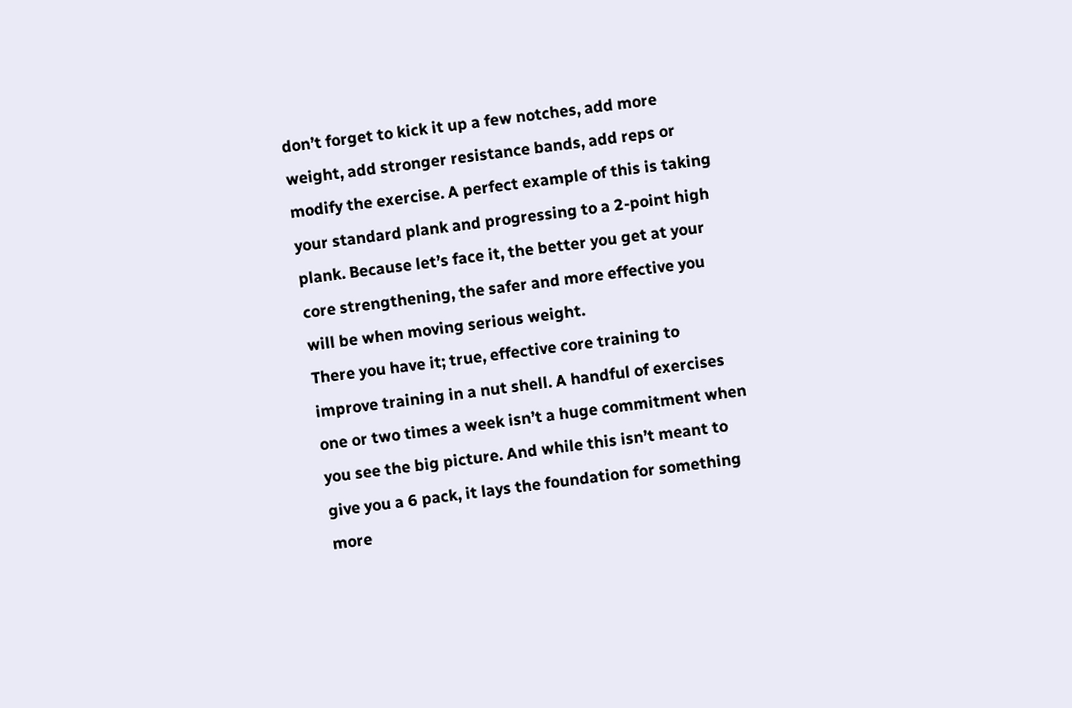don’t forget to kick it up a few notches, add more weight, add stronger resistance bands, add reps or modify the exercise. A perfect example of this is taking your standard plank and progressing to a 2-point high plank. Because let’s face it, the better you get at your core strengthening, the safer and more effective you will be when moving serious weight.
There you have it; true, effective core training to improve training in a nut shell. A handful of exercises one or two times a week isn’t a huge commitment when you see the big picture. And while this isn’t meant to give you a 6 pack, it lays the foundation for something more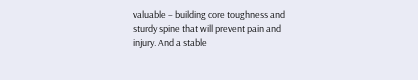valuable – building core toughness and sturdy spine that will prevent pain and injury. And a stable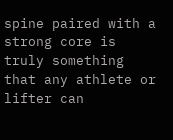spine paired with a strong core is truly something that any athlete or lifter can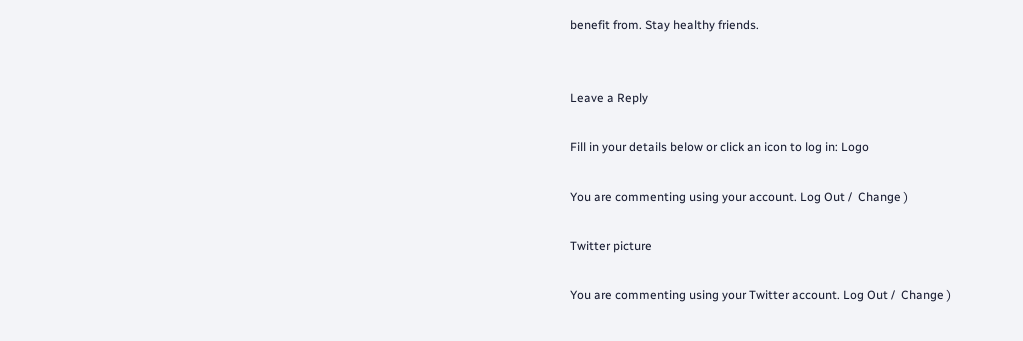benefit from. Stay healthy friends.


Leave a Reply

Fill in your details below or click an icon to log in: Logo

You are commenting using your account. Log Out /  Change )

Twitter picture

You are commenting using your Twitter account. Log Out /  Change )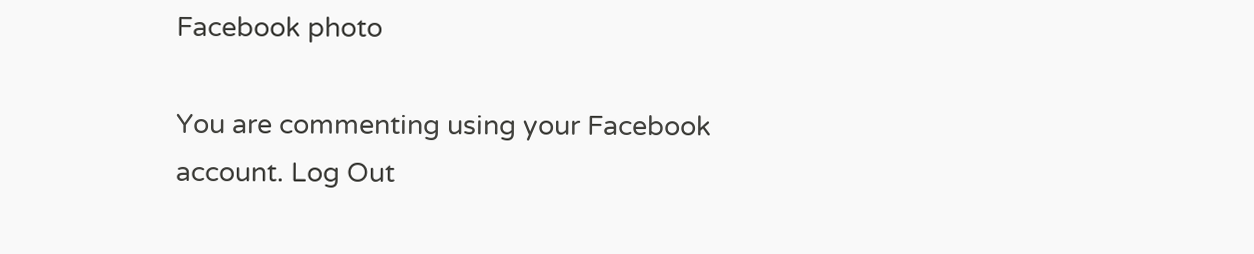Facebook photo

You are commenting using your Facebook account. Log Out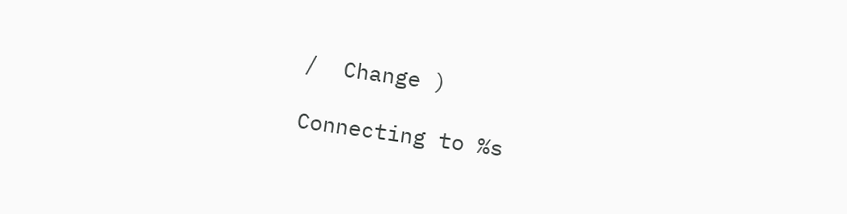/  Change )

Connecting to %s